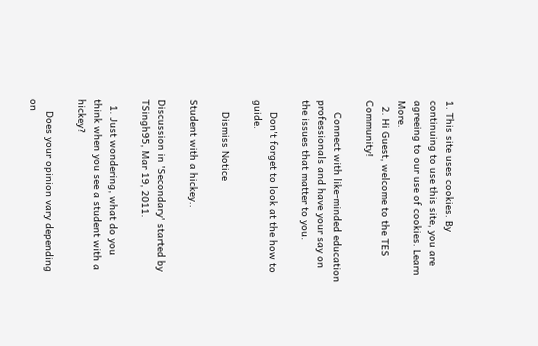1. This site uses cookies. By continuing to use this site, you are agreeing to our use of cookies. Learn More.
  2. Hi Guest, welcome to the TES Community!

    Connect with like-minded education professionals and have your say on the issues that matter to you.

    Don't forget to look at the how to guide.

    Dismiss Notice

Student with a hickey..

Discussion in 'Secondary' started by TSingh95, Mar 19, 2011.

  1. Just wondering, what do you think when you see a student with a hickey?

    Does your opinion vary depending on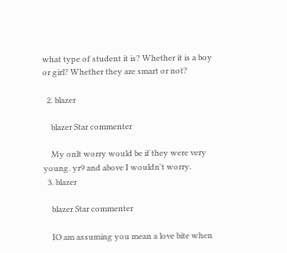what type of student it is? Whether it is a boy or girl? Whether they are smart or not?

  2. blazer

    blazer Star commenter

    My onlt worry would be if they were very young. yr9 and above I wouldn't worry.
  3. blazer

    blazer Star commenter

    IO am assuming you mean a love bite when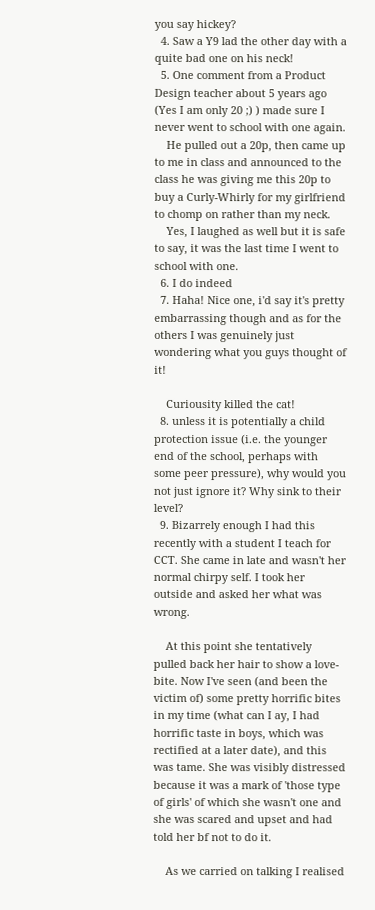you say hickey?
  4. Saw a Y9 lad the other day with a quite bad one on his neck!
  5. One comment from a Product Design teacher about 5 years ago (Yes I am only 20 ;) ) made sure I never went to school with one again.
    He pulled out a 20p, then came up to me in class and announced to the class he was giving me this 20p to buy a Curly-Whirly for my girlfriend to chomp on rather than my neck.
    Yes, I laughed as well but it is safe to say, it was the last time I went to school with one.
  6. I do indeed
  7. Haha! Nice one, i'd say it's pretty embarrassing though and as for the others I was genuinely just wondering what you guys thought of it!

    Curiousity killed the cat!
  8. unless it is potentially a child protection issue (i.e. the younger end of the school, perhaps with some peer pressure), why would you not just ignore it? Why sink to their level?
  9. Bizarrely enough I had this recently with a student I teach for CCT. She came in late and wasn't her normal chirpy self. I took her outside and asked her what was wrong.

    At this point she tentatively pulled back her hair to show a love-bite. Now I've seen (and been the victim of) some pretty horrific bites in my time (what can I ay, I had horrific taste in boys, which was rectified at a later date), and this was tame. She was visibly distressed because it was a mark of 'those type of girls' of which she wasn't one and she was scared and upset and had told her bf not to do it.

    As we carried on talking I realised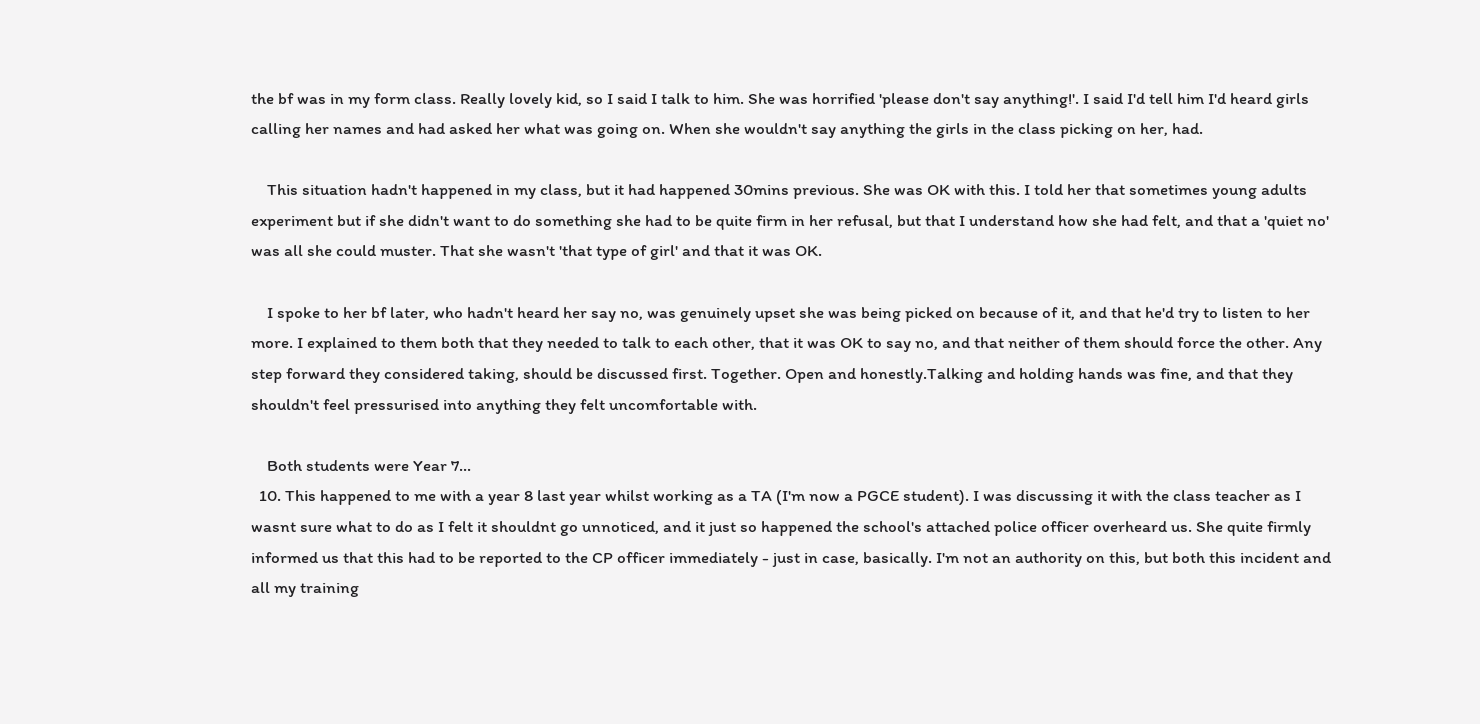the bf was in my form class. Really lovely kid, so I said I talk to him. She was horrified 'please don't say anything!'. I said I'd tell him I'd heard girls calling her names and had asked her what was going on. When she wouldn't say anything the girls in the class picking on her, had.

    This situation hadn't happened in my class, but it had happened 30mins previous. She was OK with this. I told her that sometimes young adults experiment but if she didn't want to do something she had to be quite firm in her refusal, but that I understand how she had felt, and that a 'quiet no' was all she could muster. That she wasn't 'that type of girl' and that it was OK.

    I spoke to her bf later, who hadn't heard her say no, was genuinely upset she was being picked on because of it, and that he'd try to listen to her more. I explained to them both that they needed to talk to each other, that it was OK to say no, and that neither of them should force the other. Any step forward they considered taking, should be discussed first. Together. Open and honestly.Talking and holding hands was fine, and that they shouldn't feel pressurised into anything they felt uncomfortable with.

    Both students were Year 7...
  10. This happened to me with a year 8 last year whilst working as a TA (I'm now a PGCE student). I was discussing it with the class teacher as I wasnt sure what to do as I felt it shouldnt go unnoticed, and it just so happened the school's attached police officer overheard us. She quite firmly informed us that this had to be reported to the CP officer immediately - just in case, basically. I'm not an authority on this, but both this incident and all my training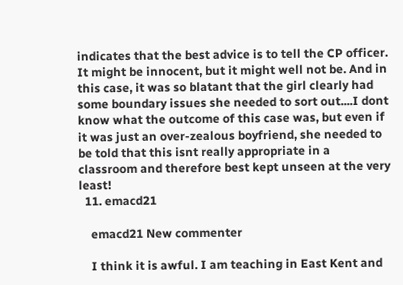indicates that the best advice is to tell the CP officer. It might be innocent, but it might well not be. And in this case, it was so blatant that the girl clearly had some boundary issues she needed to sort out....I dont know what the outcome of this case was, but even if it was just an over-zealous boyfriend, she needed to be told that this isnt really appropriate in a classroom and therefore best kept unseen at the very least!
  11. emacd21

    emacd21 New commenter

    I think it is awful. I am teaching in East Kent and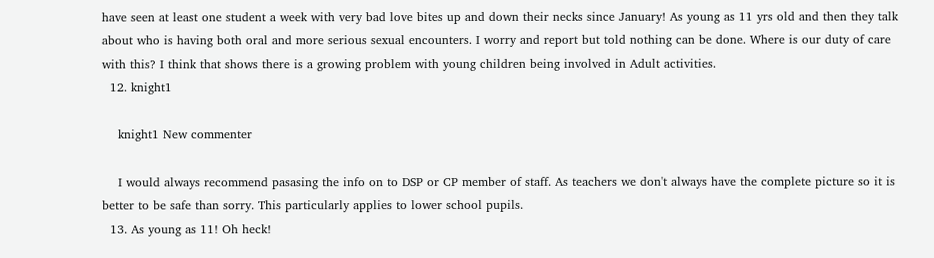have seen at least one student a week with very bad love bites up and down their necks since January! As young as 11 yrs old and then they talk about who is having both oral and more serious sexual encounters. I worry and report but told nothing can be done. Where is our duty of care with this? I think that shows there is a growing problem with young children being involved in Adult activities.
  12. knight1

    knight1 New commenter

    I would always recommend pasasing the info on to DSP or CP member of staff. As teachers we don't always have the complete picture so it is better to be safe than sorry. This particularly applies to lower school pupils.
  13. As young as 11! Oh heck!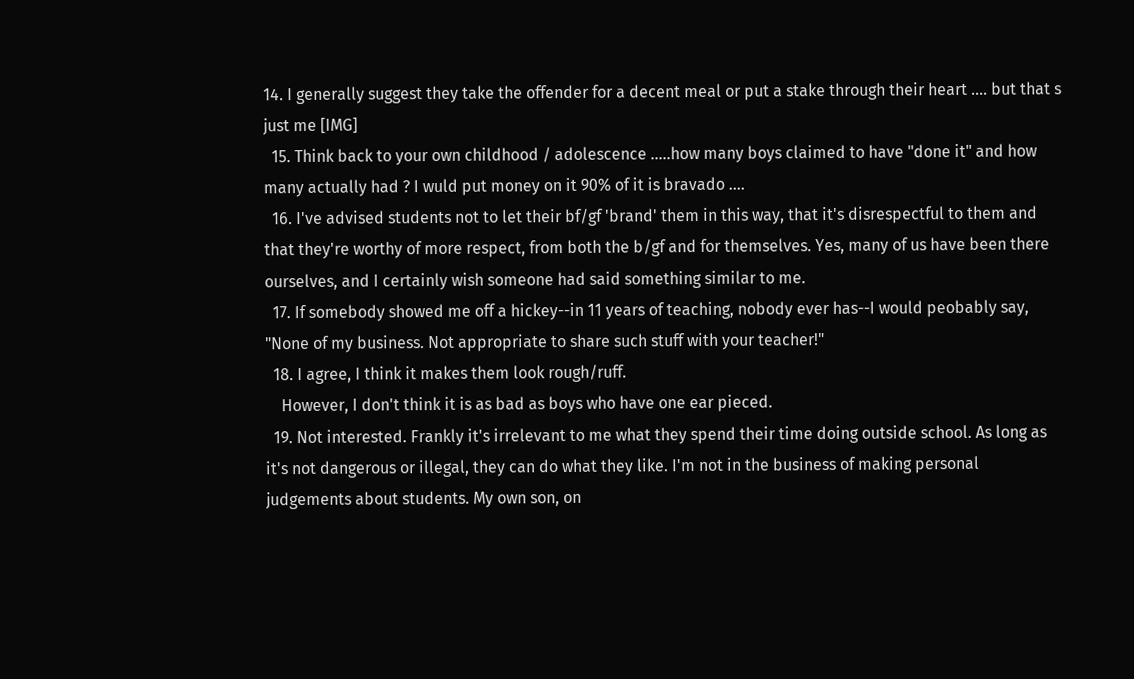14. I generally suggest they take the offender for a decent meal or put a stake through their heart .... but that s just me [IMG]
  15. Think back to your own childhood / adolescence .....how many boys claimed to have "done it" and how many actually had ? I wuld put money on it 90% of it is bravado ....
  16. I've advised students not to let their bf/gf 'brand' them in this way, that it's disrespectful to them and that they're worthy of more respect, from both the b/gf and for themselves. Yes, many of us have been there ourselves, and I certainly wish someone had said something similar to me.
  17. If somebody showed me off a hickey--in 11 years of teaching, nobody ever has--I would peobably say, "None of my business. Not appropriate to share such stuff with your teacher!"
  18. I agree, I think it makes them look rough/ruff.
    However, I don't think it is as bad as boys who have one ear pieced.
  19. Not interested. Frankly it's irrelevant to me what they spend their time doing outside school. As long as it's not dangerous or illegal, they can do what they like. I'm not in the business of making personal judgements about students. My own son, on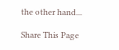the other hand...

Share This Page